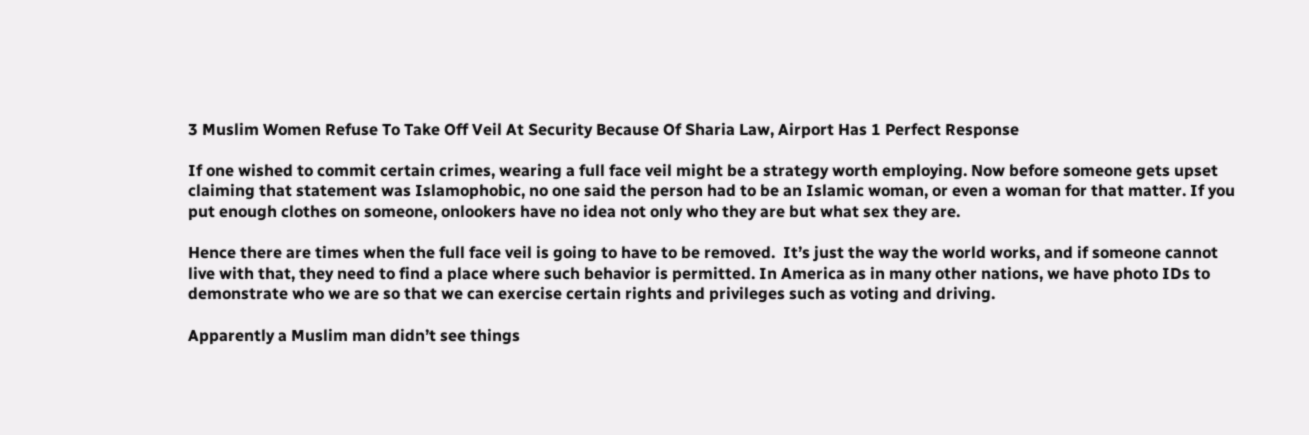3 Muslim Women Refuse To Take Off Veil At Security Because Of Sharia Law, Airport Has 1 Perfect Response

If one wished to commit certain crimes, wearing a full face veil might be a strategy worth employing. Now before someone gets upset claiming that statement was Islamophobic, no one said the person had to be an Islamic woman, or even a woman for that matter. If you put enough clothes on someone, onlookers have no idea not only who they are but what sex they are.

Hence there are times when the full face veil is going to have to be removed.  It’s just the way the world works, and if someone cannot live with that, they need to find a place where such behavior is permitted. In America as in many other nations, we have photo IDs to demonstrate who we are so that we can exercise certain rights and privileges such as voting and driving.

Apparently a Muslim man didn’t see things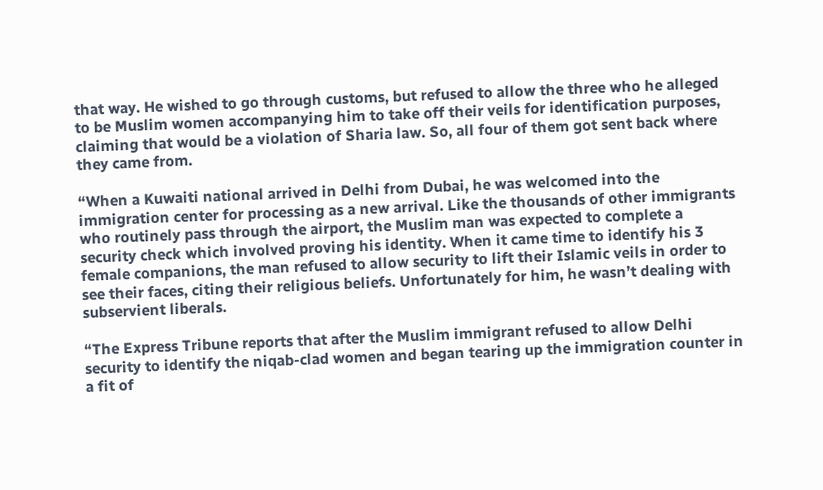that way. He wished to go through customs, but refused to allow the three who he alleged to be Muslim women accompanying him to take off their veils for identification purposes, claiming that would be a violation of Sharia law. So, all four of them got sent back where they came from.

“When a Kuwaiti national arrived in Delhi from Dubai, he was welcomed into the immigration center for processing as a new arrival. Like the thousands of other immigrants who routinely pass through the airport, the Muslim man was expected to complete a security check which involved proving his identity. When it came time to identify his 3 female companions, the man refused to allow security to lift their Islamic veils in order to see their faces, citing their religious beliefs. Unfortunately for him, he wasn’t dealing with subservient liberals.

“The Express Tribune reports that after the Muslim immigrant refused to allow Delhi security to identify the niqab-clad women and began tearing up the immigration counter in a fit of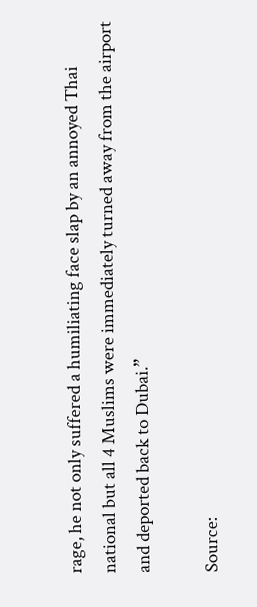rage, he not only suffered a humiliating face slap by an annoyed Thai national but all 4 Muslims were immediately turned away from the airport and deported back to Dubai.”

Source: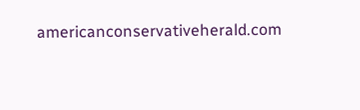americanconservativeherald.com